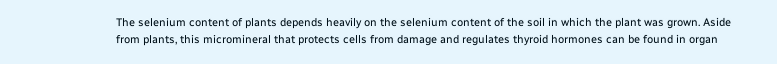The selenium content of plants depends heavily on the selenium content of the soil in which the plant was grown. Aside from plants, this micromineral that protects cells from damage and regulates thyroid hormones can be found in organ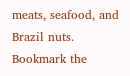meats, seafood, and Brazil nuts.
Bookmark the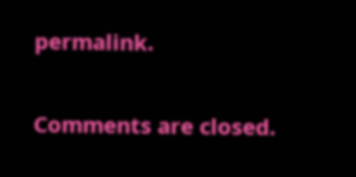permalink.

Comments are closed.